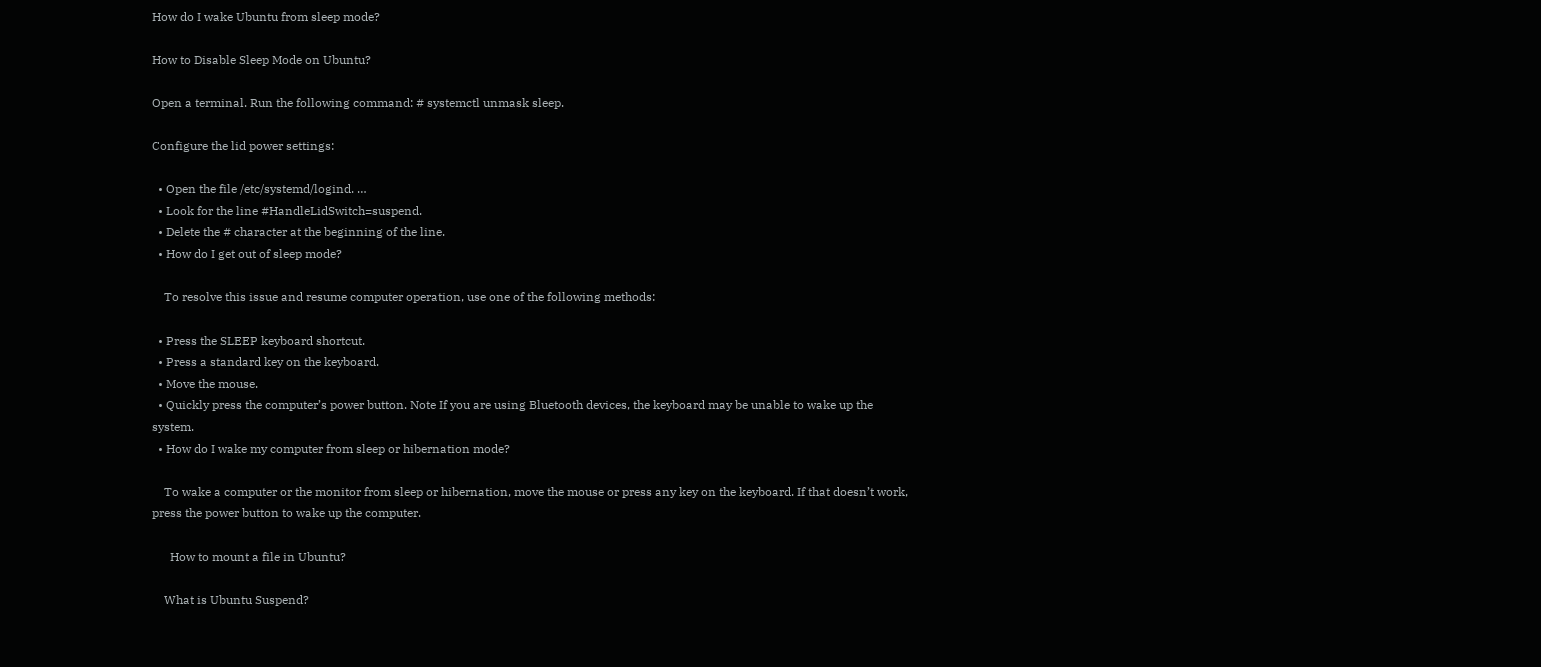How do I wake Ubuntu from sleep mode?

How to Disable Sleep Mode on Ubuntu?

Open a terminal. Run the following command: # systemctl unmask sleep.

Configure the lid power settings:

  • Open the file /etc/systemd/logind. …
  • Look for the line #HandleLidSwitch=suspend.
  • Delete the # character at the beginning of the line.
  • How do I get out of sleep mode?

    To resolve this issue and resume computer operation, use one of the following methods:

  • Press the SLEEP keyboard shortcut.
  • Press a standard key on the keyboard.
  • Move the mouse.
  • Quickly press the computer’s power button. Note If you are using Bluetooth devices, the keyboard may be unable to wake up the system.
  • How do I wake my computer from sleep or hibernation mode?

    To wake a computer or the monitor from sleep or hibernation, move the mouse or press any key on the keyboard. If that doesn’t work, press the power button to wake up the computer.

      How to mount a file in Ubuntu?

    What is Ubuntu Suspend?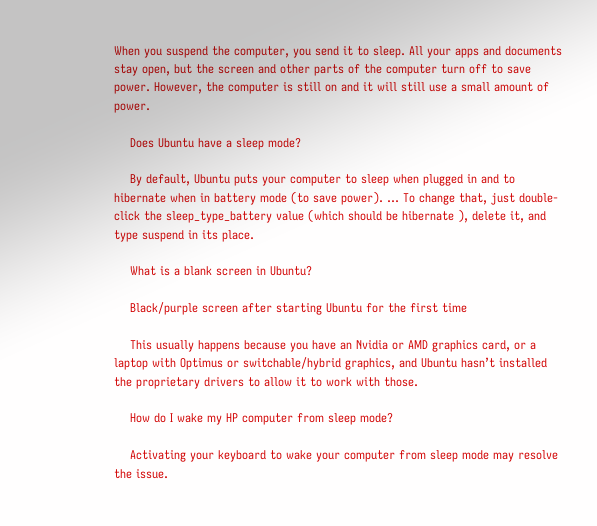When you suspend the computer, you send it to sleep. All your apps and documents stay open, but the screen and other parts of the computer turn off to save power. However, the computer is still on and it will still use a small amount of power.

    Does Ubuntu have a sleep mode?

    By default, Ubuntu puts your computer to sleep when plugged in and to hibernate when in battery mode (to save power). … To change that, just double-click the sleep_type_battery value (which should be hibernate ), delete it, and type suspend in its place.

    What is a blank screen in Ubuntu?

    Black/purple screen after starting Ubuntu for the first time

    This usually happens because you have an Nvidia or AMD graphics card, or a laptop with Optimus or switchable/hybrid graphics, and Ubuntu hasn’t installed the proprietary drivers to allow it to work with those.

    How do I wake my HP computer from sleep mode?

    Activating your keyboard to wake your computer from sleep mode may resolve the issue.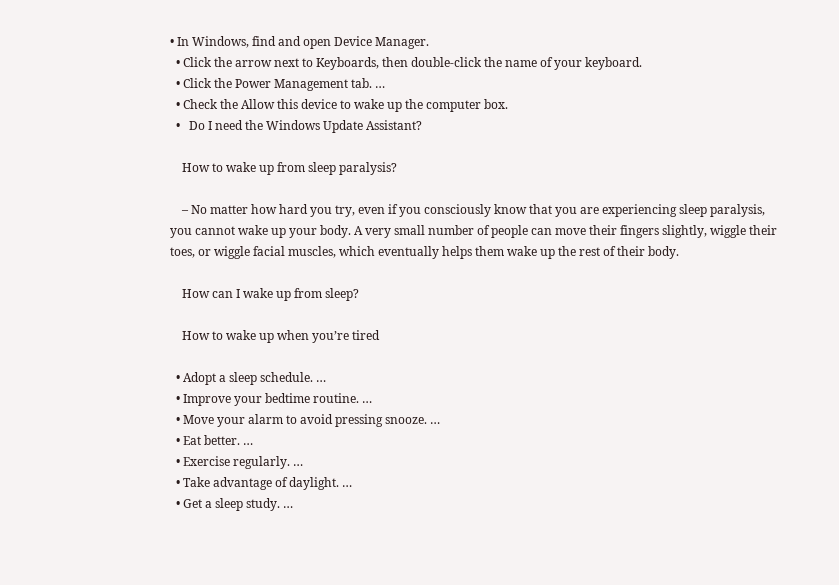• In Windows, find and open Device Manager.
  • Click the arrow next to Keyboards, then double-click the name of your keyboard.
  • Click the Power Management tab. …
  • Check the Allow this device to wake up the computer box.
  •   Do I need the Windows Update Assistant?

    How to wake up from sleep paralysis?

    – No matter how hard you try, even if you consciously know that you are experiencing sleep paralysis, you cannot wake up your body. A very small number of people can move their fingers slightly, wiggle their toes, or wiggle facial muscles, which eventually helps them wake up the rest of their body.

    How can I wake up from sleep?

    How to wake up when you’re tired

  • Adopt a sleep schedule. …
  • Improve your bedtime routine. …
  • Move your alarm to avoid pressing snooze. …
  • Eat better. …
  • Exercise regularly. …
  • Take advantage of daylight. …
  • Get a sleep study. …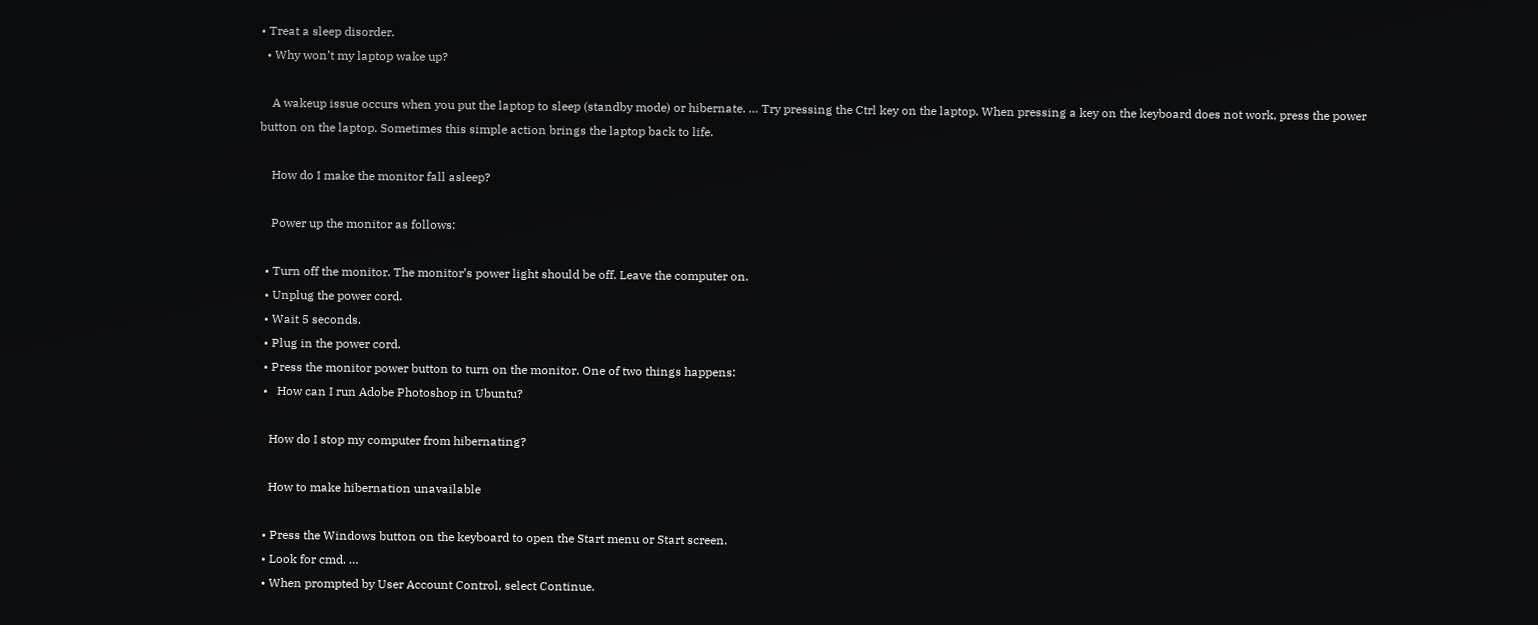• Treat a sleep disorder.
  • Why won’t my laptop wake up?

    A wakeup issue occurs when you put the laptop to sleep (standby mode) or hibernate. … Try pressing the Ctrl key on the laptop. When pressing a key on the keyboard does not work, press the power button on the laptop. Sometimes this simple action brings the laptop back to life.

    How do I make the monitor fall asleep?

    Power up the monitor as follows:

  • Turn off the monitor. The monitor’s power light should be off. Leave the computer on.
  • Unplug the power cord.
  • Wait 5 seconds.
  • Plug in the power cord.
  • Press the monitor power button to turn on the monitor. One of two things happens:
  •   How can I run Adobe Photoshop in Ubuntu?

    How do I stop my computer from hibernating?

    How to make hibernation unavailable

  • Press the Windows button on the keyboard to open the Start menu or Start screen.
  • Look for cmd. …
  • When prompted by User Account Control, select Continue.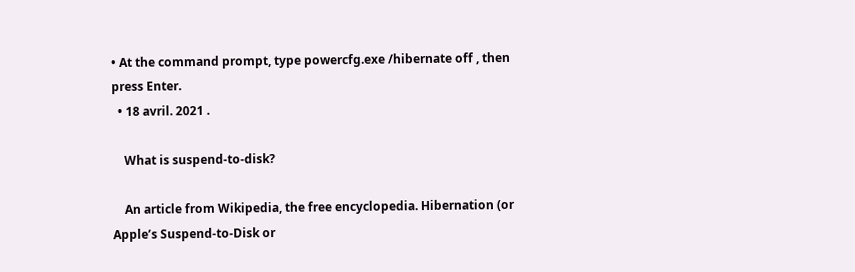• At the command prompt, type powercfg.exe /hibernate off , then press Enter.
  • 18 avril. 2021 .

    What is suspend-to-disk?

    An article from Wikipedia, the free encyclopedia. Hibernation (or Apple’s Suspend-to-Disk or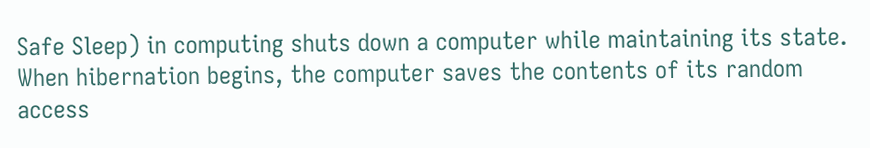Safe Sleep) in computing shuts down a computer while maintaining its state. When hibernation begins, the computer saves the contents of its random access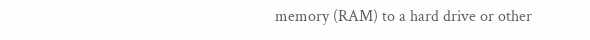memory (RAM) to a hard drive or other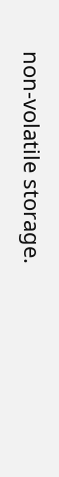non-volatile storage.